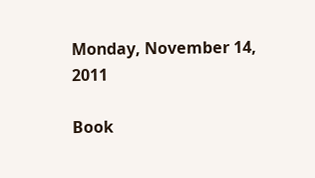Monday, November 14, 2011

Book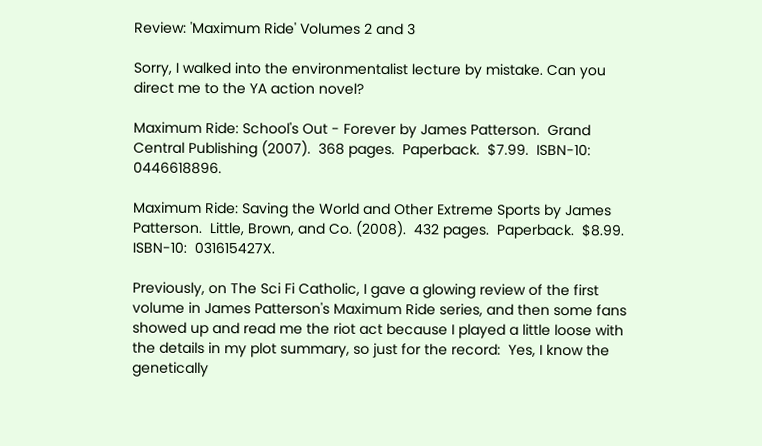Review: 'Maximum Ride' Volumes 2 and 3

Sorry, I walked into the environmentalist lecture by mistake. Can you direct me to the YA action novel?

Maximum Ride: School's Out - Forever by James Patterson.  Grand Central Publishing (2007).  368 pages.  Paperback.  $7.99.  ISBN-10:  0446618896.

Maximum Ride: Saving the World and Other Extreme Sports by James Patterson.  Little, Brown, and Co. (2008).  432 pages.  Paperback.  $8.99.  ISBN-10:  031615427X.

Previously, on The Sci Fi Catholic, I gave a glowing review of the first volume in James Patterson's Maximum Ride series, and then some fans showed up and read me the riot act because I played a little loose with the details in my plot summary, so just for the record:  Yes, I know the genetically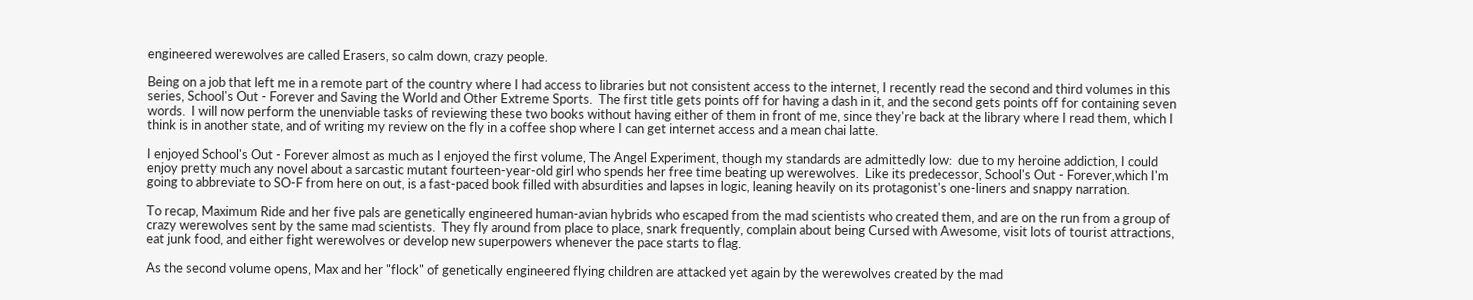engineered werewolves are called Erasers, so calm down, crazy people.

Being on a job that left me in a remote part of the country where I had access to libraries but not consistent access to the internet, I recently read the second and third volumes in this series, School's Out - Forever and Saving the World and Other Extreme Sports.  The first title gets points off for having a dash in it, and the second gets points off for containing seven words.  I will now perform the unenviable tasks of reviewing these two books without having either of them in front of me, since they're back at the library where I read them, which I think is in another state, and of writing my review on the fly in a coffee shop where I can get internet access and a mean chai latte.

I enjoyed School's Out - Forever almost as much as I enjoyed the first volume, The Angel Experiment, though my standards are admittedly low:  due to my heroine addiction, I could enjoy pretty much any novel about a sarcastic mutant fourteen-year-old girl who spends her free time beating up werewolves.  Like its predecessor, School's Out - Forever,which I'm going to abbreviate to SO-F from here on out, is a fast-paced book filled with absurdities and lapses in logic, leaning heavily on its protagonist's one-liners and snappy narration.

To recap, Maximum Ride and her five pals are genetically engineered human-avian hybrids who escaped from the mad scientists who created them, and are on the run from a group of crazy werewolves sent by the same mad scientists.  They fly around from place to place, snark frequently, complain about being Cursed with Awesome, visit lots of tourist attractions, eat junk food, and either fight werewolves or develop new superpowers whenever the pace starts to flag.

As the second volume opens, Max and her "flock" of genetically engineered flying children are attacked yet again by the werewolves created by the mad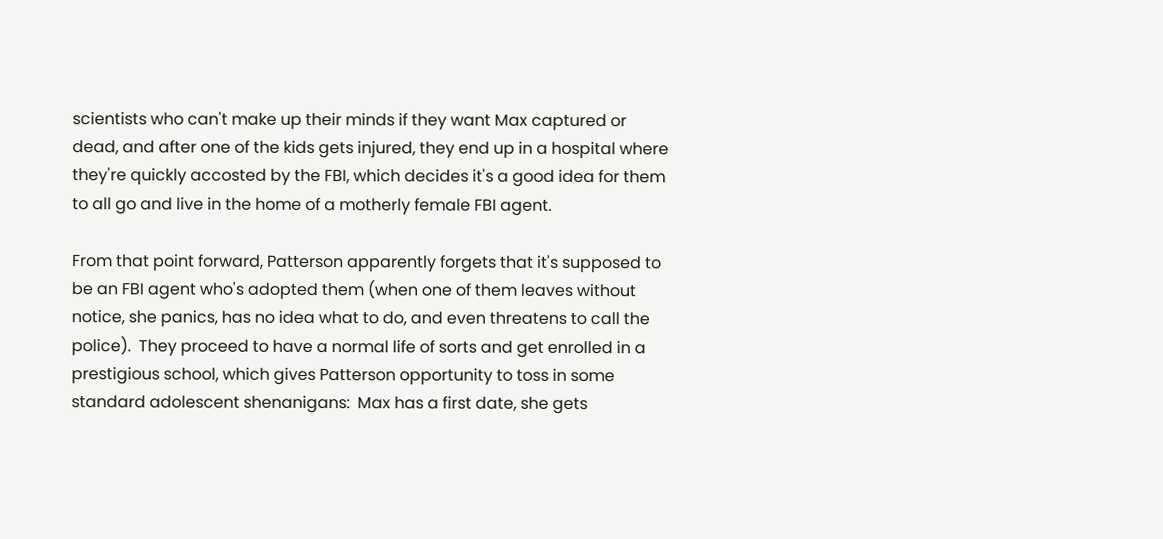scientists who can't make up their minds if they want Max captured or dead, and after one of the kids gets injured, they end up in a hospital where they're quickly accosted by the FBI, which decides it's a good idea for them to all go and live in the home of a motherly female FBI agent.

From that point forward, Patterson apparently forgets that it's supposed to be an FBI agent who's adopted them (when one of them leaves without notice, she panics, has no idea what to do, and even threatens to call the police).  They proceed to have a normal life of sorts and get enrolled in a prestigious school, which gives Patterson opportunity to toss in some standard adolescent shenanigans:  Max has a first date, she gets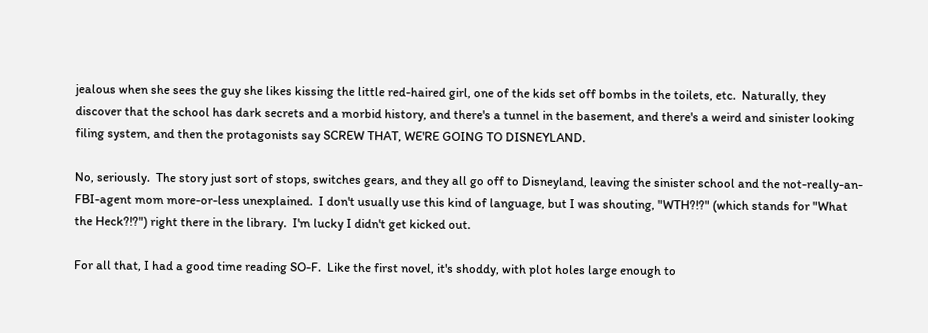jealous when she sees the guy she likes kissing the little red-haired girl, one of the kids set off bombs in the toilets, etc.  Naturally, they discover that the school has dark secrets and a morbid history, and there's a tunnel in the basement, and there's a weird and sinister looking filing system, and then the protagonists say SCREW THAT, WE'RE GOING TO DISNEYLAND.

No, seriously.  The story just sort of stops, switches gears, and they all go off to Disneyland, leaving the sinister school and the not-really-an-FBI-agent mom more-or-less unexplained.  I don't usually use this kind of language, but I was shouting, "WTH?!?" (which stands for "What the Heck?!?") right there in the library.  I'm lucky I didn't get kicked out.

For all that, I had a good time reading SO-F.  Like the first novel, it's shoddy, with plot holes large enough to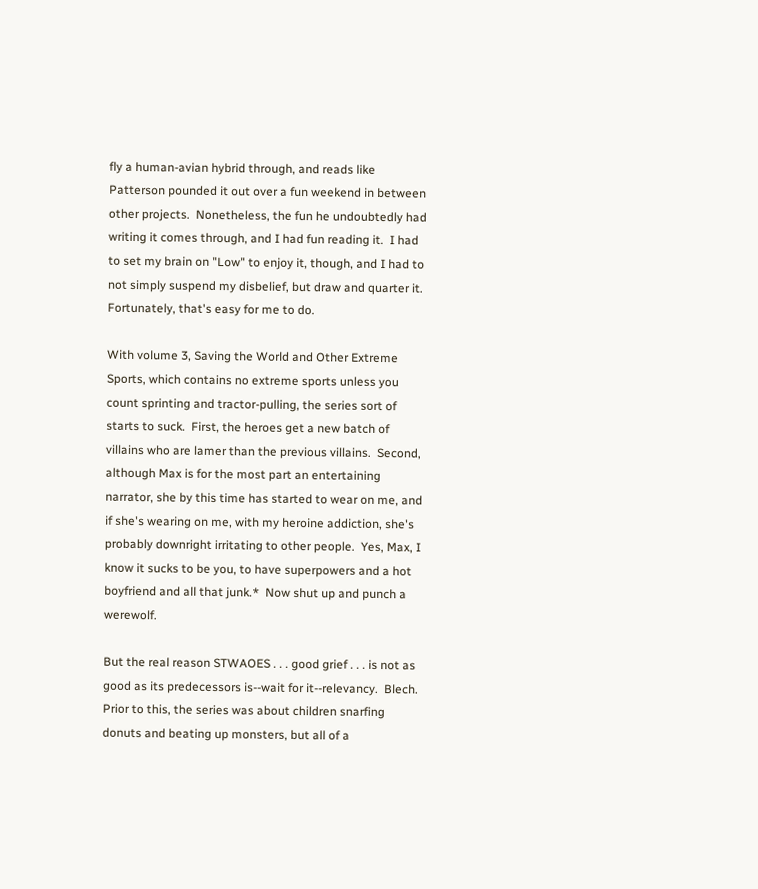fly a human-avian hybrid through, and reads like Patterson pounded it out over a fun weekend in between other projects.  Nonetheless, the fun he undoubtedly had writing it comes through, and I had fun reading it.  I had to set my brain on "Low" to enjoy it, though, and I had to not simply suspend my disbelief, but draw and quarter it.  Fortunately, that's easy for me to do.

With volume 3, Saving the World and Other Extreme Sports, which contains no extreme sports unless you count sprinting and tractor-pulling, the series sort of starts to suck.  First, the heroes get a new batch of villains who are lamer than the previous villains.  Second, although Max is for the most part an entertaining narrator, she by this time has started to wear on me, and if she's wearing on me, with my heroine addiction, she's probably downright irritating to other people.  Yes, Max, I know it sucks to be you, to have superpowers and a hot boyfriend and all that junk.*  Now shut up and punch a werewolf.

But the real reason STWAOES . . . good grief . . . is not as good as its predecessors is--wait for it--relevancy.  Blech.  Prior to this, the series was about children snarfing donuts and beating up monsters, but all of a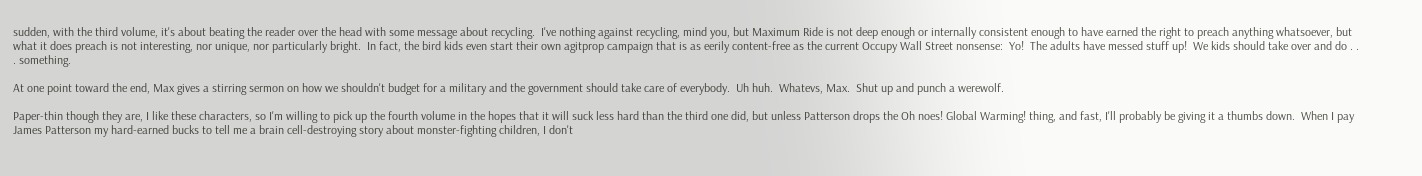sudden, with the third volume, it's about beating the reader over the head with some message about recycling.  I've nothing against recycling, mind you, but Maximum Ride is not deep enough or internally consistent enough to have earned the right to preach anything whatsoever, but what it does preach is not interesting, nor unique, nor particularly bright.  In fact, the bird kids even start their own agitprop campaign that is as eerily content-free as the current Occupy Wall Street nonsense:  Yo!  The adults have messed stuff up!  We kids should take over and do . . . something.

At one point toward the end, Max gives a stirring sermon on how we shouldn't budget for a military and the government should take care of everybody.  Uh huh.  Whatevs, Max.  Shut up and punch a werewolf.

Paper-thin though they are, I like these characters, so I'm willing to pick up the fourth volume in the hopes that it will suck less hard than the third one did, but unless Patterson drops the Oh noes! Global Warming! thing, and fast, I'll probably be giving it a thumbs down.  When I pay James Patterson my hard-earned bucks to tell me a brain cell-destroying story about monster-fighting children, I don't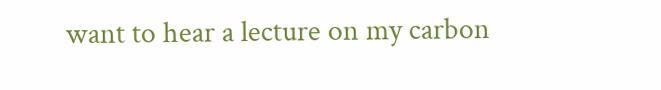want to hear a lecture on my carbon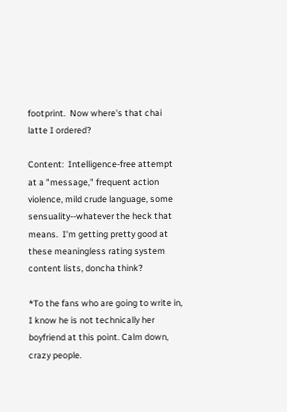footprint.  Now where's that chai latte I ordered?

Content:  Intelligence-free attempt at a "message," frequent action violence, mild crude language, some sensuality--whatever the heck that means.  I'm getting pretty good at these meaningless rating system content lists, doncha think?

*To the fans who are going to write in, I know he is not technically her boyfriend at this point. Calm down, crazy people.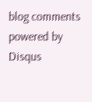blog comments powered by Disqus